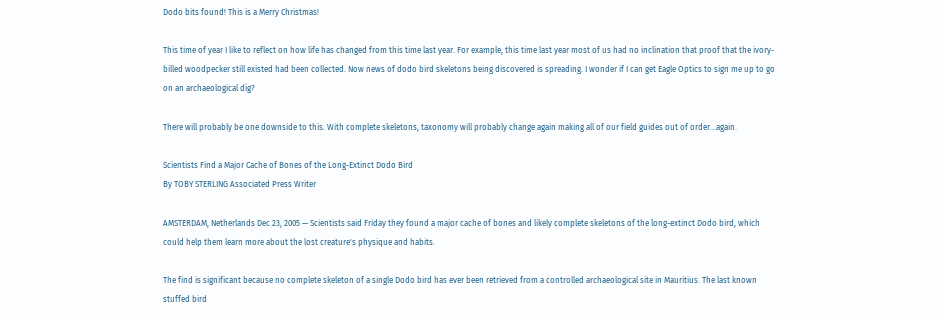Dodo bits found! This is a Merry Christmas!

This time of year I like to reflect on how life has changed from this time last year. For example, this time last year most of us had no inclination that proof that the ivory-billed woodpecker still existed had been collected. Now news of dodo bird skeletons being discovered is spreading. I wonder if I can get Eagle Optics to sign me up to go on an archaeological dig?

There will probably be one downside to this. With complete skeletons, taxonomy will probably change again making all of our field guides out of order...again.

Scientists Find a Major Cache of Bones of the Long-Extinct Dodo Bird
By TOBY STERLING Associated Press Writer

AMSTERDAM, Netherlands Dec 23, 2005 — Scientists said Friday they found a major cache of bones and likely complete skeletons of the long-extinct Dodo bird, which could help them learn more about the lost creature's physique and habits.

The find is significant because no complete skeleton of a single Dodo bird has ever been retrieved from a controlled archaeological site in Mauritius. The last known stuffed bird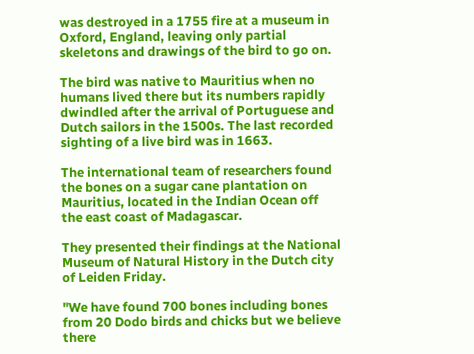was destroyed in a 1755 fire at a museum in Oxford, England, leaving only partial skeletons and drawings of the bird to go on.

The bird was native to Mauritius when no humans lived there but its numbers rapidly dwindled after the arrival of Portuguese and Dutch sailors in the 1500s. The last recorded sighting of a live bird was in 1663.

The international team of researchers found the bones on a sugar cane plantation on Mauritius, located in the Indian Ocean off the east coast of Madagascar.

They presented their findings at the National Museum of Natural History in the Dutch city of Leiden Friday.

"We have found 700 bones including bones from 20 Dodo birds and chicks but we believe there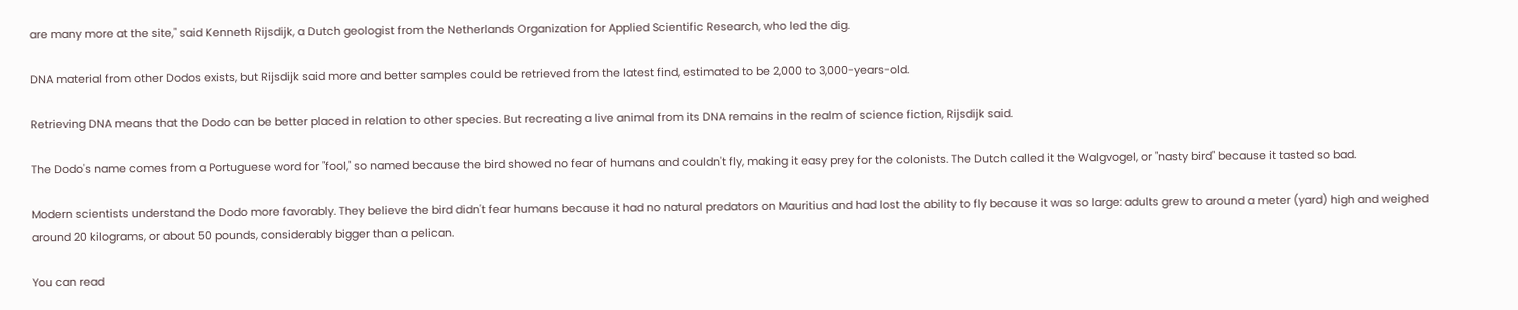are many more at the site," said Kenneth Rijsdijk, a Dutch geologist from the Netherlands Organization for Applied Scientific Research, who led the dig.

DNA material from other Dodos exists, but Rijsdijk said more and better samples could be retrieved from the latest find, estimated to be 2,000 to 3,000-years-old.

Retrieving DNA means that the Dodo can be better placed in relation to other species. But recreating a live animal from its DNA remains in the realm of science fiction, Rijsdijk said.

The Dodo's name comes from a Portuguese word for "fool," so named because the bird showed no fear of humans and couldn't fly, making it easy prey for the colonists. The Dutch called it the Walgvogel, or "nasty bird" because it tasted so bad.

Modern scientists understand the Dodo more favorably. They believe the bird didn't fear humans because it had no natural predators on Mauritius and had lost the ability to fly because it was so large: adults grew to around a meter (yard) high and weighed around 20 kilograms, or about 50 pounds, considerably bigger than a pelican.

You can read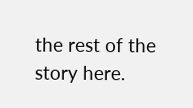the rest of the story here.